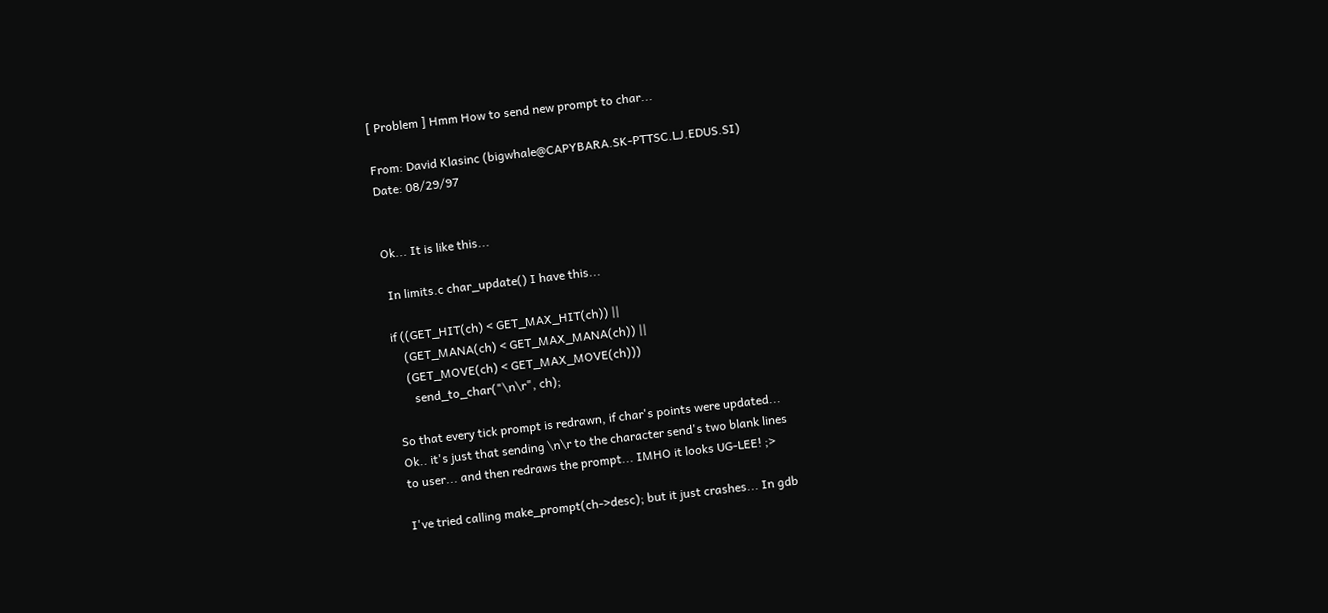[ Problem ] Hmm How to send new prompt to char...

From: David Klasinc (bigwhale@CAPYBARA.SK-PTTSC.LJ.EDUS.SI)
Date: 08/29/97


Ok... It is like this...

 In limits.c char_update() I have this...

if ((GET_HIT(ch) < GET_MAX_HIT(ch)) ||
    (GET_MANA(ch) < GET_MAX_MANA(ch)) ||
    (GET_MOVE(ch) < GET_MAX_MOVE(ch)))
      send_to_char("\n\r", ch);

So that every tick prompt is redrawn, if char's points were updated...
Ok.. it's just that sending \n\r to the character send's two blank lines
to user... and then redraws the prompt... IMHO it looks UG-LEE! ;>

I've tried calling make_prompt(ch->desc); but it just crashes... In gdb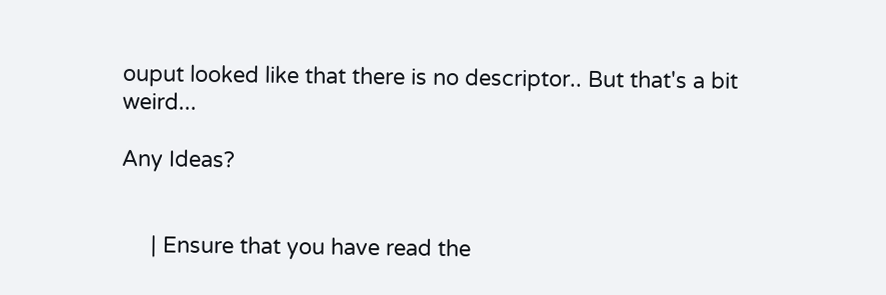ouput looked like that there is no descriptor.. But that's a bit weird...

Any Ideas?


     | Ensure that you have read the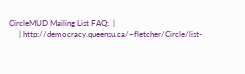CircleMUD Mailing List FAQ:  |
     | http://democracy.queensu.ca/~fletcher/Circle/list-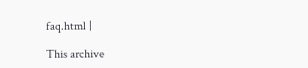faq.html |

This archive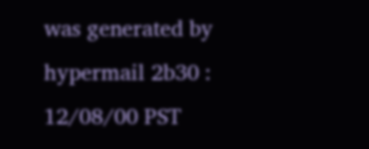was generated by hypermail 2b30 : 12/08/00 PST